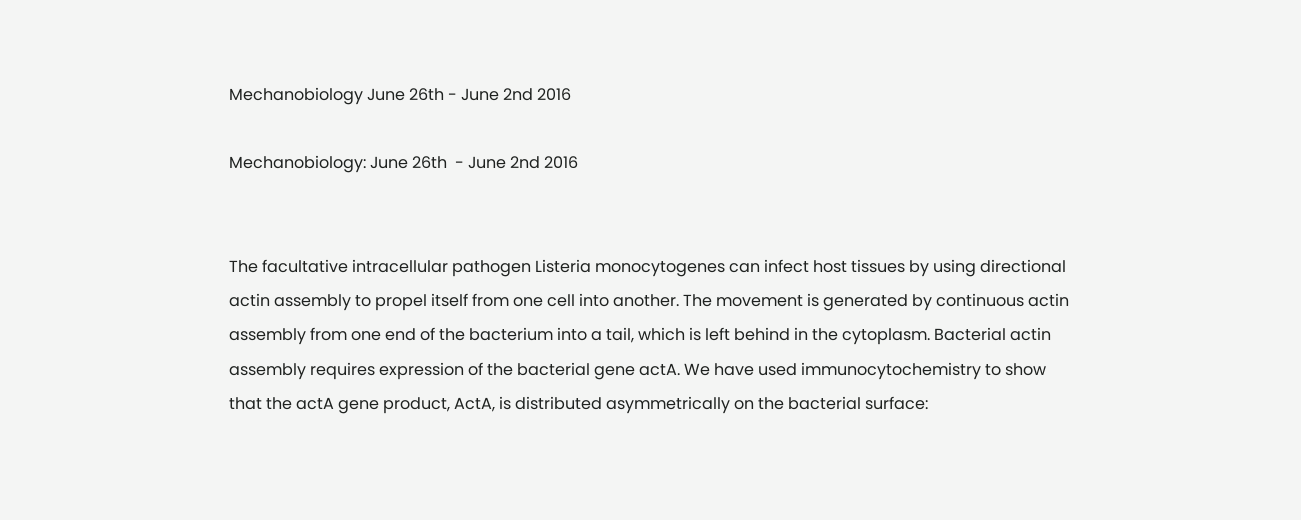Mechanobiology June 26th - June 2nd 2016

Mechanobiology: June 26th  - June 2nd 2016


The facultative intracellular pathogen Listeria monocytogenes can infect host tissues by using directional actin assembly to propel itself from one cell into another. The movement is generated by continuous actin assembly from one end of the bacterium into a tail, which is left behind in the cytoplasm. Bacterial actin assembly requires expression of the bacterial gene actA. We have used immunocytochemistry to show that the actA gene product, ActA, is distributed asymmetrically on the bacterial surface: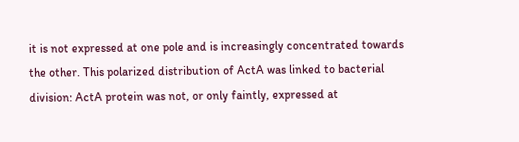it is not expressed at one pole and is increasingly concentrated towards the other. This polarized distribution of ActA was linked to bacterial division: ActA protein was not, or only faintly, expressed at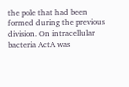the pole that had been formed during the previous division. On intracellular bacteria ActA was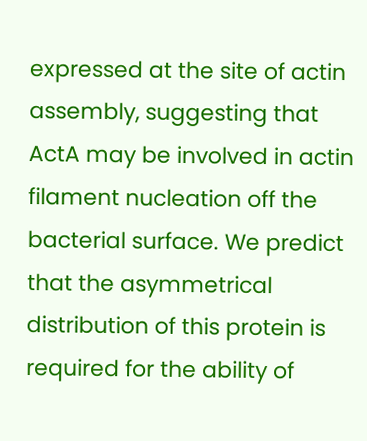expressed at the site of actin assembly, suggesting that ActA may be involved in actin filament nucleation off the bacterial surface. We predict that the asymmetrical distribution of this protein is required for the ability of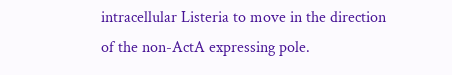intracellular Listeria to move in the direction of the non-ActA expressing pole.